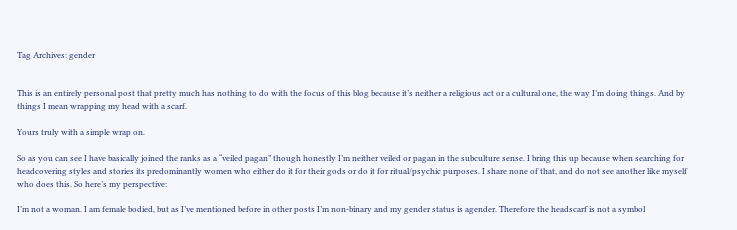Tag Archives: gender


This is an entirely personal post that pretty much has nothing to do with the focus of this blog because it’s neither a religious act or a cultural one, the way I’m doing things. And by things I mean wrapping my head with a scarf.

Yours truly with a simple wrap on.

So as you can see I have basically joined the ranks as a “veiled pagan” though honestly I’m neither veiled or pagan in the subculture sense. I bring this up because when searching for headcovering styles and stories its predominantly women who either do it for their gods or do it for ritual/psychic purposes. I share none of that, and do not see another like myself who does this. So here’s my perspective:

I’m not a woman. I am female bodied, but as I’ve mentioned before in other posts I’m non-binary and my gender status is agender. Therefore the headscarf is not a symbol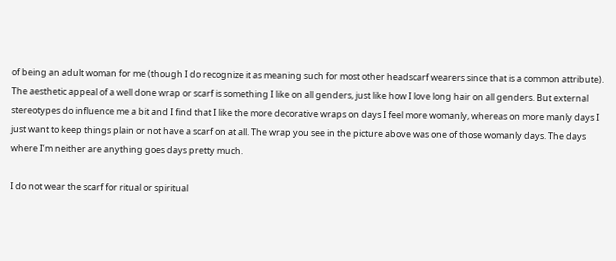of being an adult woman for me (though I do recognize it as meaning such for most other headscarf wearers since that is a common attribute). The aesthetic appeal of a well done wrap or scarf is something I like on all genders, just like how I love long hair on all genders. But external stereotypes do influence me a bit and I find that I like the more decorative wraps on days I feel more womanly, whereas on more manly days I just want to keep things plain or not have a scarf on at all. The wrap you see in the picture above was one of those womanly days. The days where I’m neither are anything goes days pretty much.

I do not wear the scarf for ritual or spiritual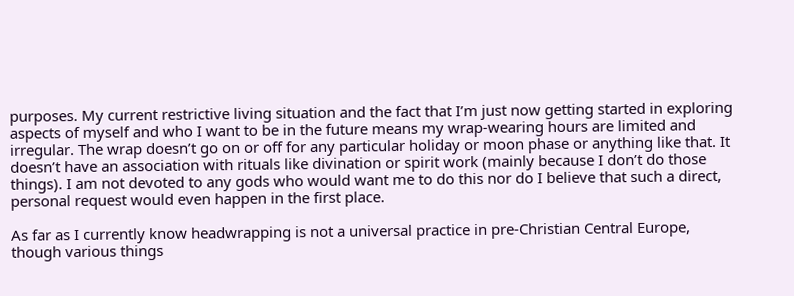purposes. My current restrictive living situation and the fact that I’m just now getting started in exploring aspects of myself and who I want to be in the future means my wrap-wearing hours are limited and irregular. The wrap doesn’t go on or off for any particular holiday or moon phase or anything like that. It doesn’t have an association with rituals like divination or spirit work (mainly because I don’t do those things). I am not devoted to any gods who would want me to do this nor do I believe that such a direct, personal request would even happen in the first place.

As far as I currently know headwrapping is not a universal practice in pre-Christian Central Europe, though various things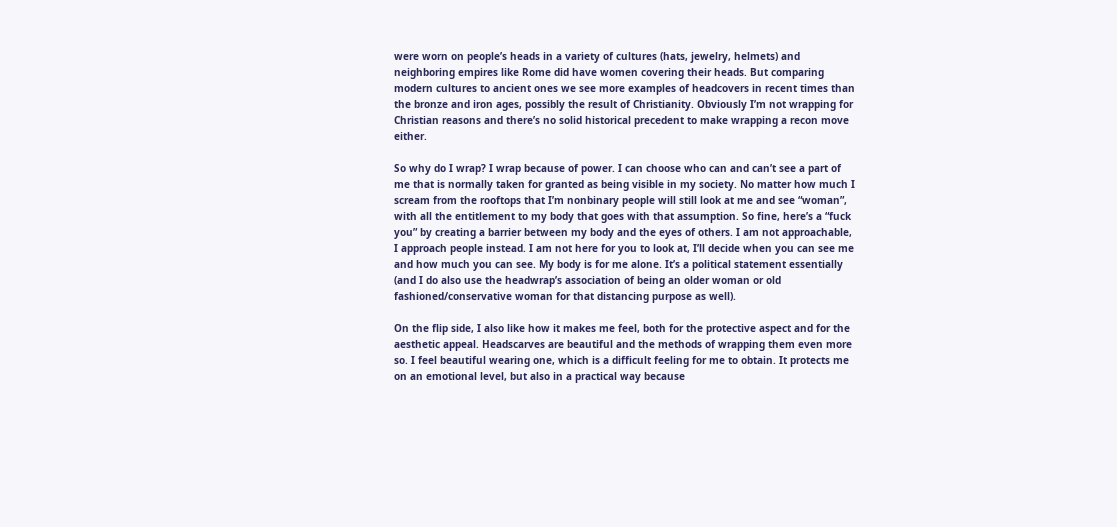were worn on people’s heads in a variety of cultures (hats, jewelry, helmets) and neighboring empires like Rome did have women covering their heads. But comparing modern cultures to ancient ones we see more examples of headcovers in recent times than the bronze and iron ages, possibly the result of Christianity. Obviously I’m not wrapping for Christian reasons and there’s no solid historical precedent to make wrapping a recon move either.

So why do I wrap? I wrap because of power. I can choose who can and can’t see a part of me that is normally taken for granted as being visible in my society. No matter how much I scream from the rooftops that I’m nonbinary people will still look at me and see “woman”, with all the entitlement to my body that goes with that assumption. So fine, here’s a “fuck you” by creating a barrier between my body and the eyes of others. I am not approachable, I approach people instead. I am not here for you to look at, I’ll decide when you can see me and how much you can see. My body is for me alone. It’s a political statement essentially (and I do also use the headwrap’s association of being an older woman or old fashioned/conservative woman for that distancing purpose as well).

On the flip side, I also like how it makes me feel, both for the protective aspect and for the aesthetic appeal. Headscarves are beautiful and the methods of wrapping them even more so. I feel beautiful wearing one, which is a difficult feeling for me to obtain. It protects me on an emotional level, but also in a practical way because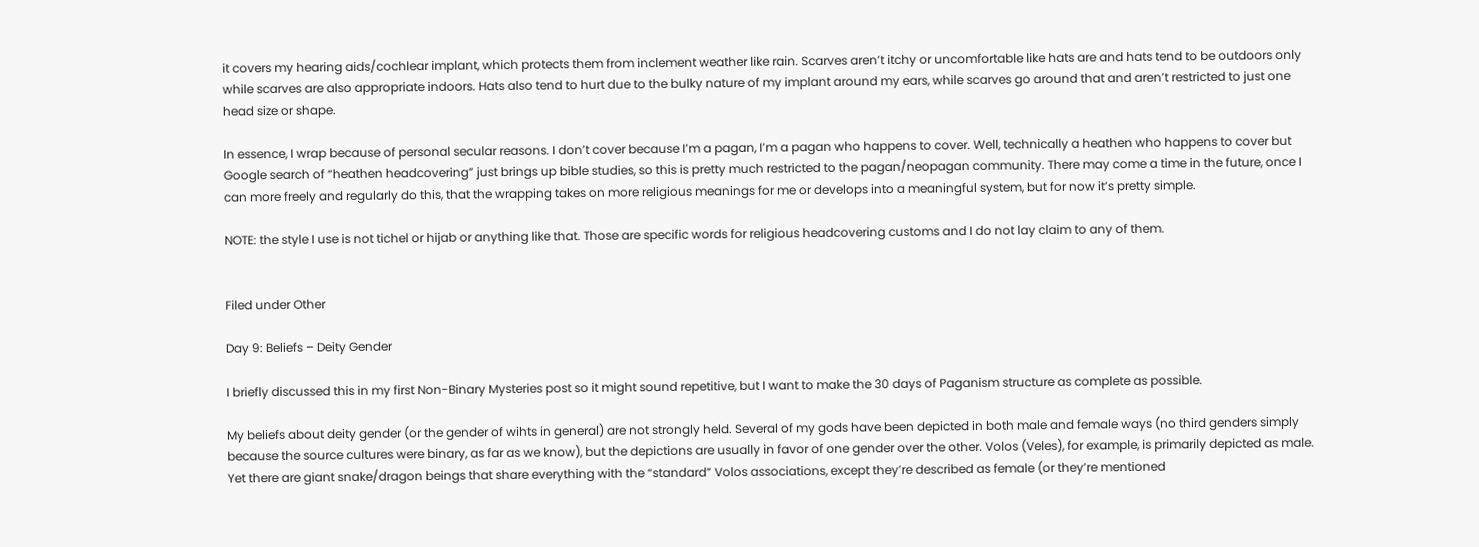it covers my hearing aids/cochlear implant, which protects them from inclement weather like rain. Scarves aren’t itchy or uncomfortable like hats are and hats tend to be outdoors only while scarves are also appropriate indoors. Hats also tend to hurt due to the bulky nature of my implant around my ears, while scarves go around that and aren’t restricted to just one head size or shape.

In essence, I wrap because of personal secular reasons. I don’t cover because I’m a pagan, I’m a pagan who happens to cover. Well, technically a heathen who happens to cover but Google search of “heathen headcovering” just brings up bible studies, so this is pretty much restricted to the pagan/neopagan community. There may come a time in the future, once I can more freely and regularly do this, that the wrapping takes on more religious meanings for me or develops into a meaningful system, but for now it’s pretty simple.

NOTE: the style I use is not tichel or hijab or anything like that. Those are specific words for religious headcovering customs and I do not lay claim to any of them.


Filed under Other

Day 9: Beliefs – Deity Gender

I briefly discussed this in my first Non-Binary Mysteries post so it might sound repetitive, but I want to make the 30 days of Paganism structure as complete as possible.

My beliefs about deity gender (or the gender of wihts in general) are not strongly held. Several of my gods have been depicted in both male and female ways (no third genders simply because the source cultures were binary, as far as we know), but the depictions are usually in favor of one gender over the other. Volos (Veles), for example, is primarily depicted as male. Yet there are giant snake/dragon beings that share everything with the “standard” Volos associations, except they’re described as female (or they’re mentioned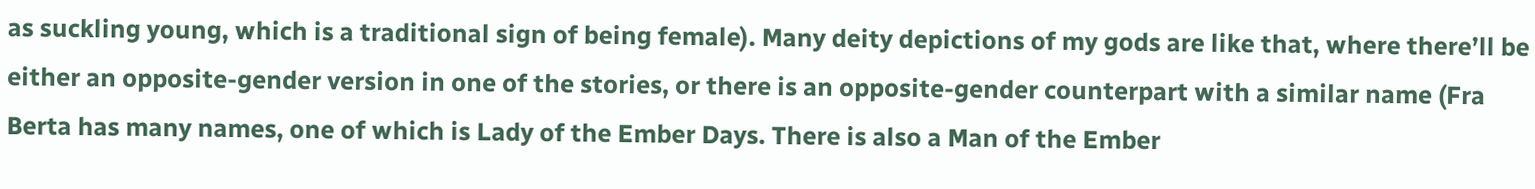as suckling young, which is a traditional sign of being female). Many deity depictions of my gods are like that, where there’ll be either an opposite-gender version in one of the stories, or there is an opposite-gender counterpart with a similar name (Fra Berta has many names, one of which is Lady of the Ember Days. There is also a Man of the Ember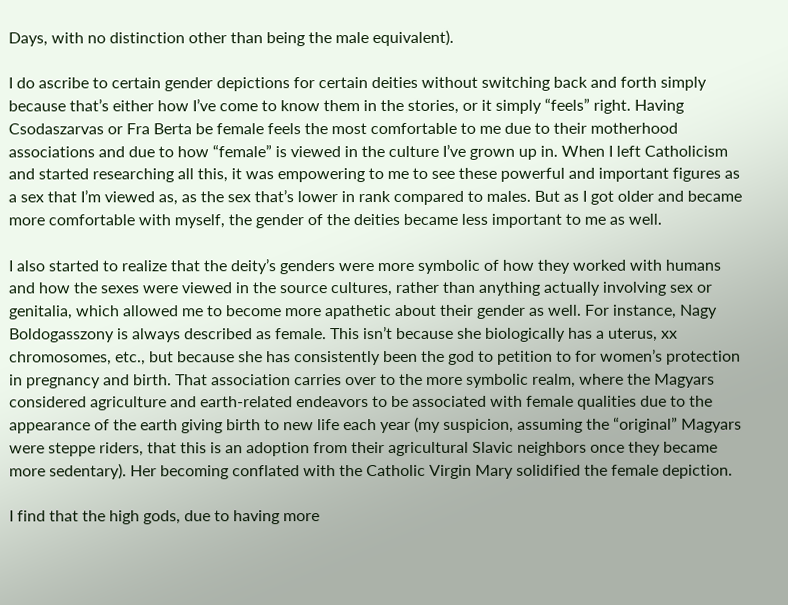Days, with no distinction other than being the male equivalent).

I do ascribe to certain gender depictions for certain deities without switching back and forth simply because that’s either how I’ve come to know them in the stories, or it simply “feels” right. Having Csodaszarvas or Fra Berta be female feels the most comfortable to me due to their motherhood associations and due to how “female” is viewed in the culture I’ve grown up in. When I left Catholicism and started researching all this, it was empowering to me to see these powerful and important figures as a sex that I’m viewed as, as the sex that’s lower in rank compared to males. But as I got older and became more comfortable with myself, the gender of the deities became less important to me as well.

I also started to realize that the deity’s genders were more symbolic of how they worked with humans and how the sexes were viewed in the source cultures, rather than anything actually involving sex or genitalia, which allowed me to become more apathetic about their gender as well. For instance, Nagy Boldogasszony is always described as female. This isn’t because she biologically has a uterus, xx chromosomes, etc., but because she has consistently been the god to petition to for women’s protection in pregnancy and birth. That association carries over to the more symbolic realm, where the Magyars considered agriculture and earth-related endeavors to be associated with female qualities due to the appearance of the earth giving birth to new life each year (my suspicion, assuming the “original” Magyars were steppe riders, that this is an adoption from their agricultural Slavic neighbors once they became more sedentary). Her becoming conflated with the Catholic Virgin Mary solidified the female depiction.

I find that the high gods, due to having more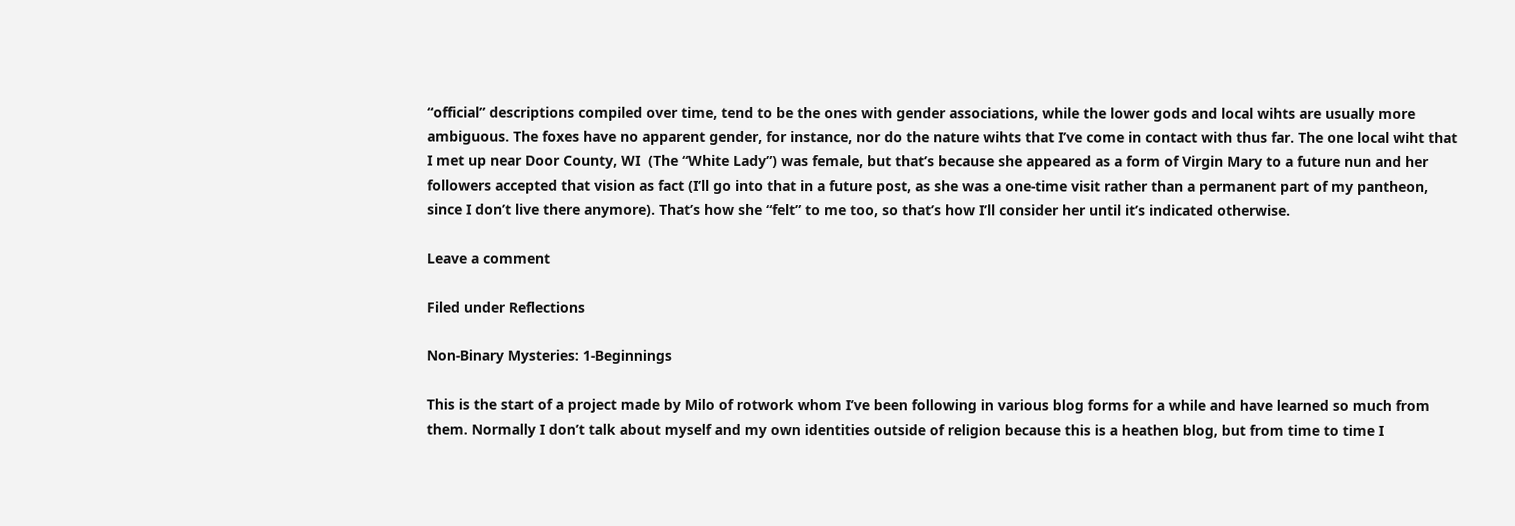“official” descriptions compiled over time, tend to be the ones with gender associations, while the lower gods and local wihts are usually more ambiguous. The foxes have no apparent gender, for instance, nor do the nature wihts that I’ve come in contact with thus far. The one local wiht that I met up near Door County, WI  (The “White Lady”) was female, but that’s because she appeared as a form of Virgin Mary to a future nun and her followers accepted that vision as fact (I’ll go into that in a future post, as she was a one-time visit rather than a permanent part of my pantheon, since I don’t live there anymore). That’s how she “felt” to me too, so that’s how I’ll consider her until it’s indicated otherwise.

Leave a comment

Filed under Reflections

Non-Binary Mysteries: 1-Beginnings

This is the start of a project made by Milo of rotwork whom I’ve been following in various blog forms for a while and have learned so much from them. Normally I don’t talk about myself and my own identities outside of religion because this is a heathen blog, but from time to time I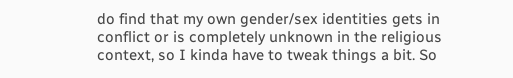do find that my own gender/sex identities gets in conflict or is completely unknown in the religious context, so I kinda have to tweak things a bit. So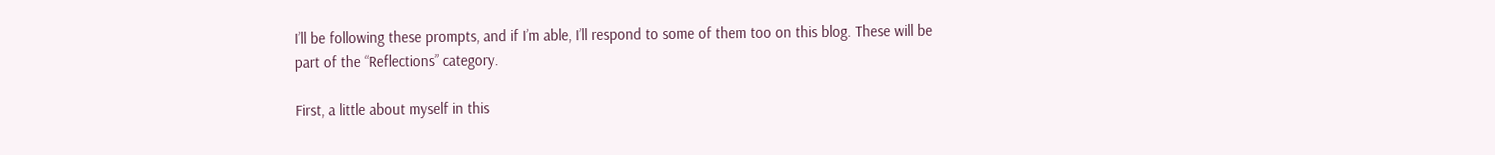I’ll be following these prompts, and if I’m able, I’ll respond to some of them too on this blog. These will be part of the “Reflections” category.

First, a little about myself in this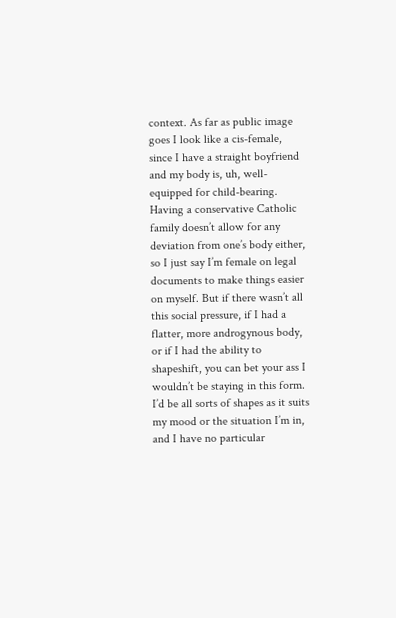context. As far as public image goes I look like a cis-female, since I have a straight boyfriend and my body is, uh, well-equipped for child-bearing. Having a conservative Catholic family doesn’t allow for any deviation from one’s body either, so I just say I’m female on legal documents to make things easier on myself. But if there wasn’t all this social pressure, if I had a flatter, more androgynous body, or if I had the ability to shapeshift, you can bet your ass I wouldn’t be staying in this form. I’d be all sorts of shapes as it suits my mood or the situation I’m in, and I have no particular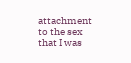attachment to the sex that I was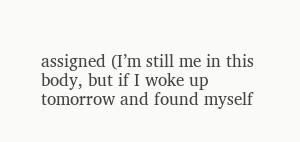assigned (I’m still me in this body, but if I woke up tomorrow and found myself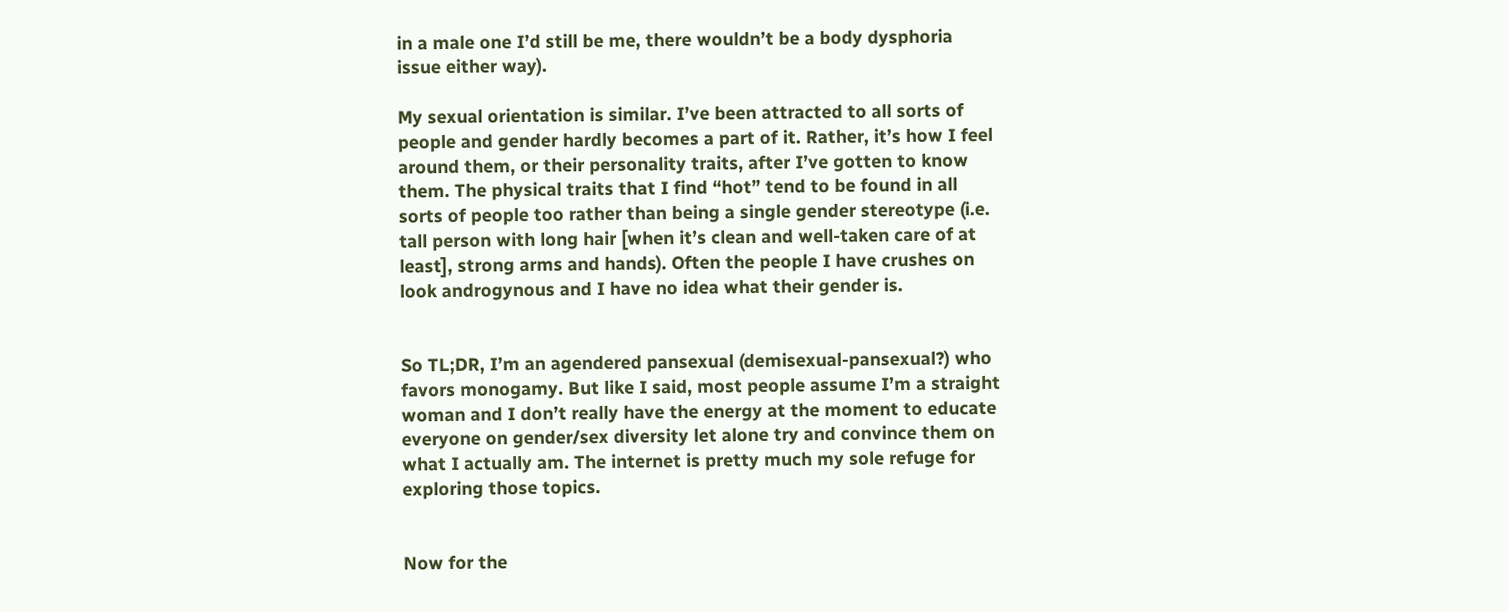in a male one I’d still be me, there wouldn’t be a body dysphoria issue either way).

My sexual orientation is similar. I’ve been attracted to all sorts of people and gender hardly becomes a part of it. Rather, it’s how I feel around them, or their personality traits, after I’ve gotten to know them. The physical traits that I find “hot” tend to be found in all sorts of people too rather than being a single gender stereotype (i.e. tall person with long hair [when it’s clean and well-taken care of at least], strong arms and hands). Often the people I have crushes on look androgynous and I have no idea what their gender is.


So TL;DR, I’m an agendered pansexual (demisexual-pansexual?) who favors monogamy. But like I said, most people assume I’m a straight woman and I don’t really have the energy at the moment to educate everyone on gender/sex diversity let alone try and convince them on what I actually am. The internet is pretty much my sole refuge for exploring those topics.


Now for the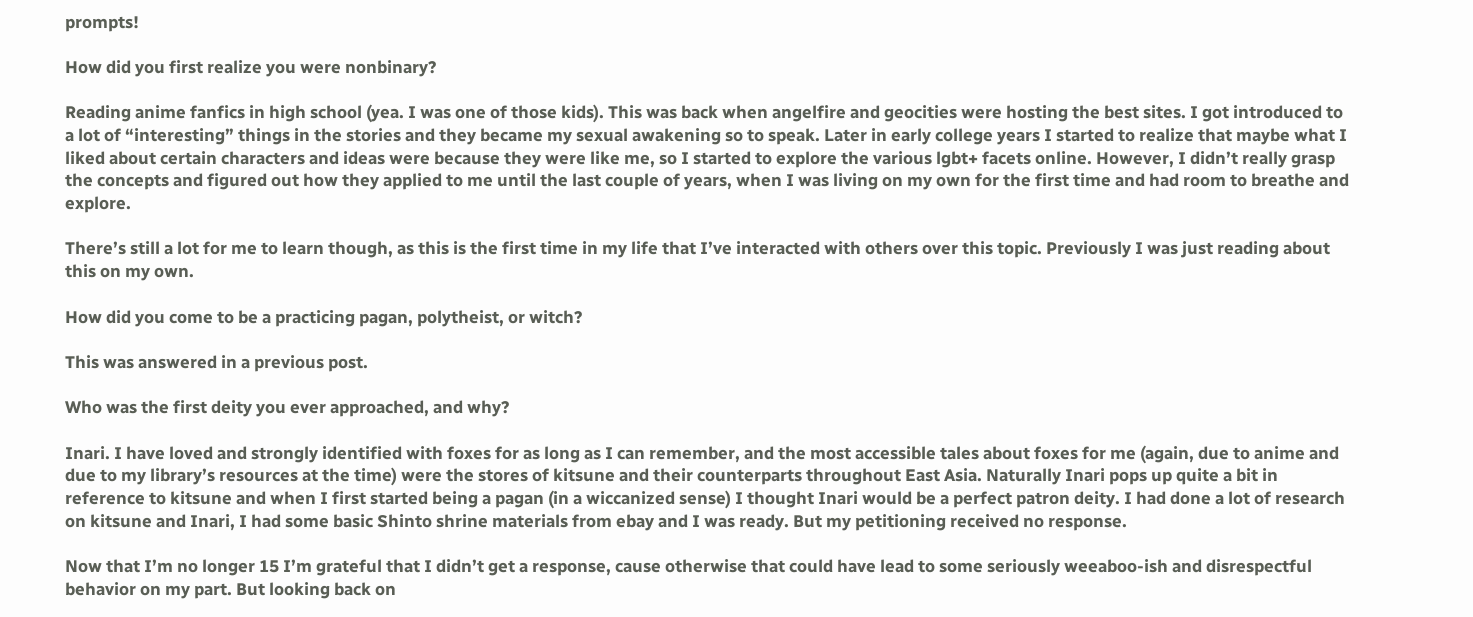prompts!

How did you first realize you were nonbinary?

Reading anime fanfics in high school (yea. I was one of those kids). This was back when angelfire and geocities were hosting the best sites. I got introduced to a lot of “interesting” things in the stories and they became my sexual awakening so to speak. Later in early college years I started to realize that maybe what I liked about certain characters and ideas were because they were like me, so I started to explore the various lgbt+ facets online. However, I didn’t really grasp the concepts and figured out how they applied to me until the last couple of years, when I was living on my own for the first time and had room to breathe and explore.

There’s still a lot for me to learn though, as this is the first time in my life that I’ve interacted with others over this topic. Previously I was just reading about this on my own.

How did you come to be a practicing pagan, polytheist, or witch?

This was answered in a previous post.

Who was the first deity you ever approached, and why?

Inari. I have loved and strongly identified with foxes for as long as I can remember, and the most accessible tales about foxes for me (again, due to anime and due to my library’s resources at the time) were the stores of kitsune and their counterparts throughout East Asia. Naturally Inari pops up quite a bit in reference to kitsune and when I first started being a pagan (in a wiccanized sense) I thought Inari would be a perfect patron deity. I had done a lot of research on kitsune and Inari, I had some basic Shinto shrine materials from ebay and I was ready. But my petitioning received no response.

Now that I’m no longer 15 I’m grateful that I didn’t get a response, cause otherwise that could have lead to some seriously weeaboo-ish and disrespectful behavior on my part. But looking back on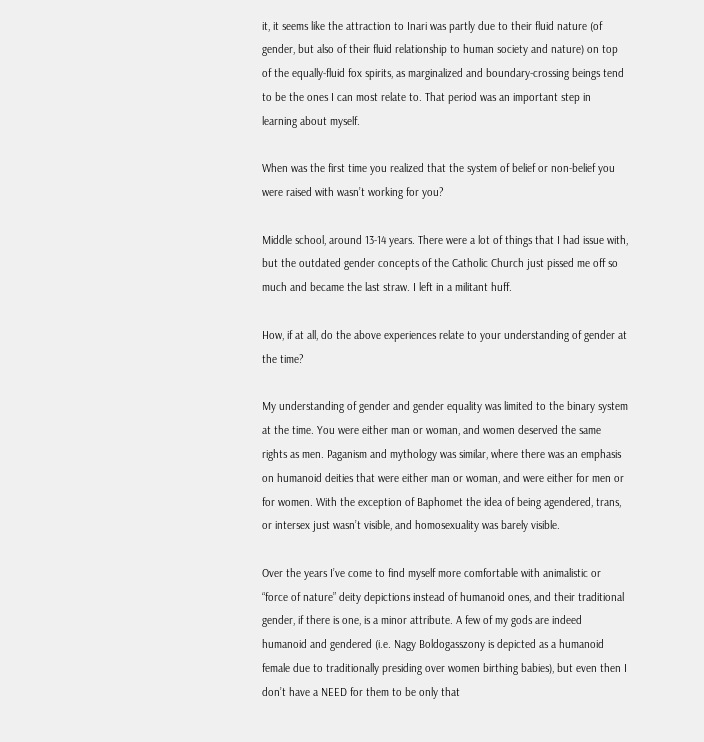it, it seems like the attraction to Inari was partly due to their fluid nature (of gender, but also of their fluid relationship to human society and nature) on top of the equally-fluid fox spirits, as marginalized and boundary-crossing beings tend to be the ones I can most relate to. That period was an important step in learning about myself.

When was the first time you realized that the system of belief or non-belief you were raised with wasn’t working for you?

Middle school, around 13-14 years. There were a lot of things that I had issue with, but the outdated gender concepts of the Catholic Church just pissed me off so much and became the last straw. I left in a militant huff.

How, if at all, do the above experiences relate to your understanding of gender at the time?

My understanding of gender and gender equality was limited to the binary system at the time. You were either man or woman, and women deserved the same rights as men. Paganism and mythology was similar, where there was an emphasis on humanoid deities that were either man or woman, and were either for men or for women. With the exception of Baphomet the idea of being agendered, trans, or intersex just wasn’t visible, and homosexuality was barely visible.

Over the years I’ve come to find myself more comfortable with animalistic or “force of nature” deity depictions instead of humanoid ones, and their traditional gender, if there is one, is a minor attribute. A few of my gods are indeed humanoid and gendered (i.e. Nagy Boldogasszony is depicted as a humanoid female due to traditionally presiding over women birthing babies), but even then I don’t have a NEED for them to be only that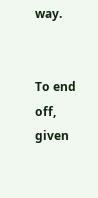way.


To end off, given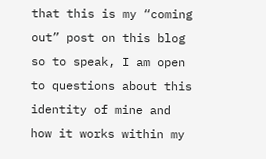that this is my “coming out” post on this blog so to speak, I am open to questions about this identity of mine and how it works within my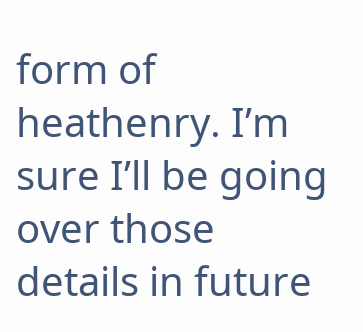form of heathenry. I’m sure I’ll be going over those details in future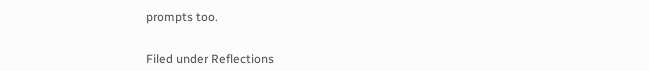prompts too.


Filed under Reflections